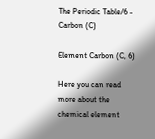The Periodic Table/6 - Carbon (C)

Element Carbon (C, 6)

Here you can read more about the chemical element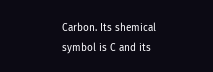Carbon. Its shemical symbol is C and its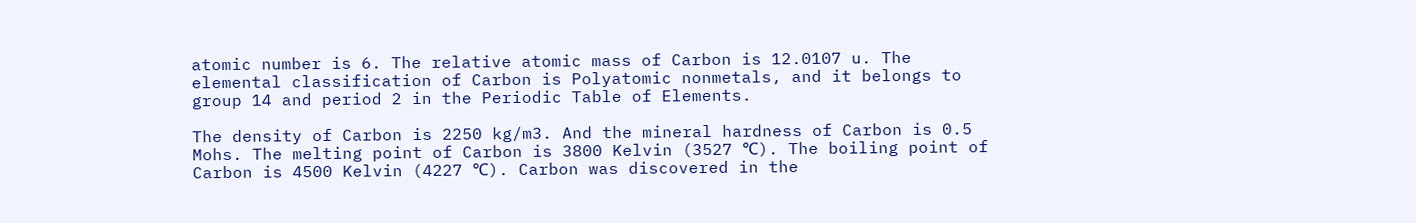atomic number is 6. The relative atomic mass of Carbon is 12.0107 u. The elemental classification of Carbon is Polyatomic nonmetals, and it belongs to group 14 and period 2 in the Periodic Table of Elements.

The density of Carbon is 2250 kg/m3. And the mineral hardness of Carbon is 0.5 Mohs. The melting point of Carbon is 3800 Kelvin (3527 ℃). The boiling point of Carbon is 4500 Kelvin (4227 ℃). Carbon was discovered in the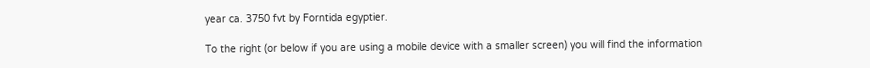year ca. 3750 fvt by Forntida egyptier.

To the right (or below if you are using a mobile device with a smaller screen) you will find the information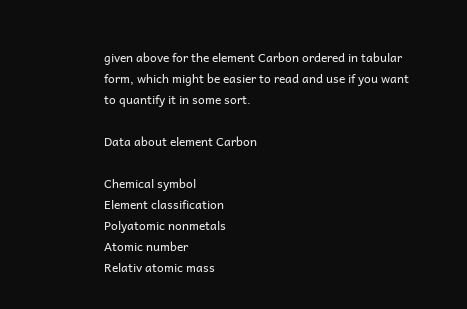given above for the element Carbon ordered in tabular form, which might be easier to read and use if you want to quantify it in some sort.

Data about element Carbon

Chemical symbol
Element classification
Polyatomic nonmetals
Atomic number
Relativ atomic mass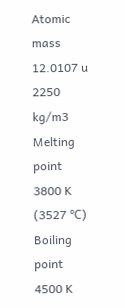Atomic mass
12.0107 u
2250 kg/m3
Melting point
3800 K   (3527 ℃)
Boiling point
4500 K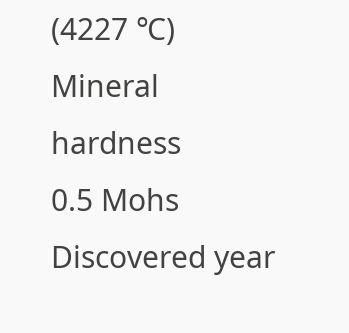(4227 ℃)
Mineral hardness
0.5 Mohs
Discovered year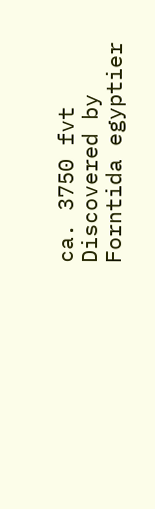ca. 3750 fvt
Discovered by
Forntida egyptier